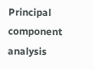Principal component analysis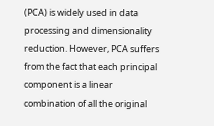(PCA) is widely used in data processing and dimensionality reduction. However, PCA suffers from the fact that each principal component is a linear combination of all the original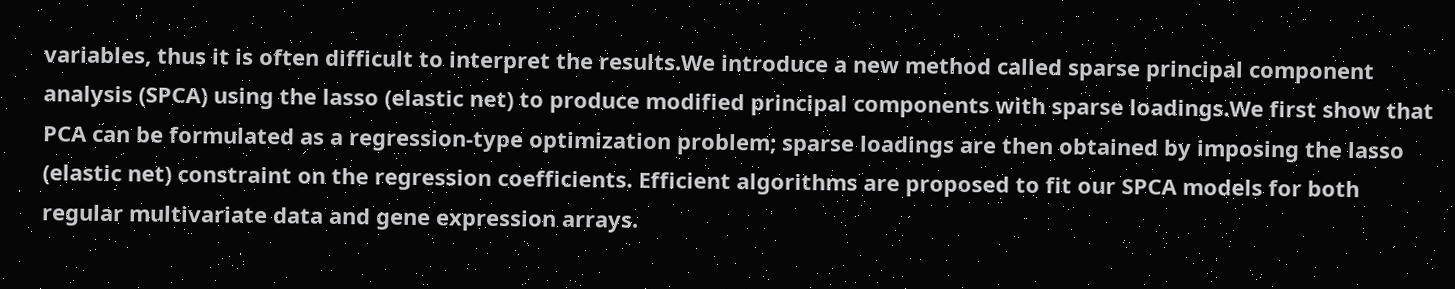variables, thus it is often difficult to interpret the results.We introduce a new method called sparse principal component analysis (SPCA) using the lasso (elastic net) to produce modified principal components with sparse loadings.We first show that PCA can be formulated as a regression-type optimization problem; sparse loadings are then obtained by imposing the lasso (elastic net) constraint on the regression coefficients. Efficient algorithms are proposed to fit our SPCA models for both regular multivariate data and gene expression arrays.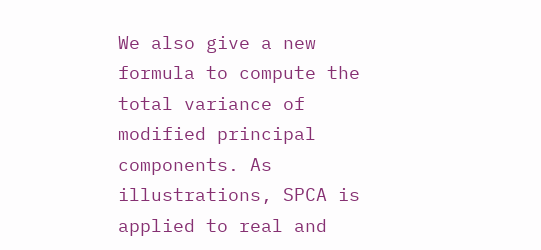We also give a new formula to compute the total variance of modified principal components. As illustrations, SPCA is applied to real and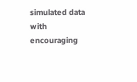simulated data with encouraging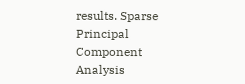results. Sparse Principal Component Analysis